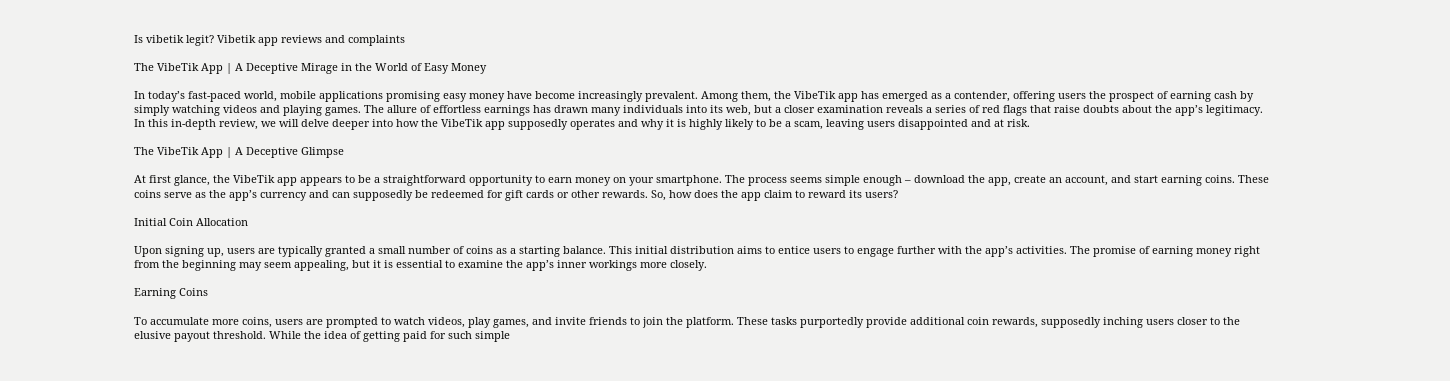Is vibetik legit? Vibetik app reviews and complaints

The VibeTik App | A Deceptive Mirage in the World of Easy Money

In today’s fast-paced world, mobile applications promising easy money have become increasingly prevalent. Among them, the VibeTik app has emerged as a contender, offering users the prospect of earning cash by simply watching videos and playing games. The allure of effortless earnings has drawn many individuals into its web, but a closer examination reveals a series of red flags that raise doubts about the app’s legitimacy. In this in-depth review, we will delve deeper into how the VibeTik app supposedly operates and why it is highly likely to be a scam, leaving users disappointed and at risk.

The VibeTik App | A Deceptive Glimpse

At first glance, the VibeTik app appears to be a straightforward opportunity to earn money on your smartphone. The process seems simple enough – download the app, create an account, and start earning coins. These coins serve as the app’s currency and can supposedly be redeemed for gift cards or other rewards. So, how does the app claim to reward its users?

Initial Coin Allocation

Upon signing up, users are typically granted a small number of coins as a starting balance. This initial distribution aims to entice users to engage further with the app’s activities. The promise of earning money right from the beginning may seem appealing, but it is essential to examine the app’s inner workings more closely.

Earning Coins

To accumulate more coins, users are prompted to watch videos, play games, and invite friends to join the platform. These tasks purportedly provide additional coin rewards, supposedly inching users closer to the elusive payout threshold. While the idea of getting paid for such simple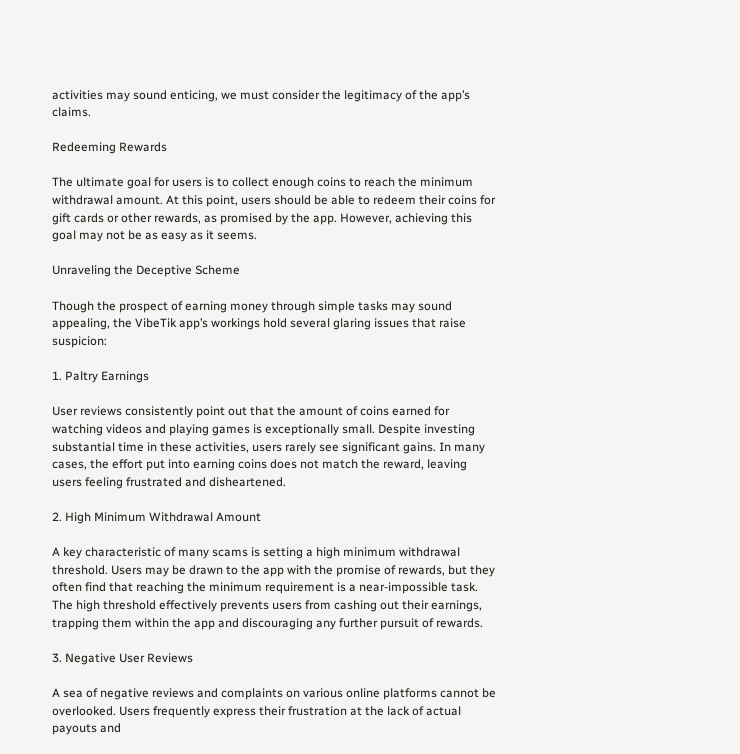activities may sound enticing, we must consider the legitimacy of the app’s claims.

Redeeming Rewards

The ultimate goal for users is to collect enough coins to reach the minimum withdrawal amount. At this point, users should be able to redeem their coins for gift cards or other rewards, as promised by the app. However, achieving this goal may not be as easy as it seems.

Unraveling the Deceptive Scheme

Though the prospect of earning money through simple tasks may sound appealing, the VibeTik app’s workings hold several glaring issues that raise suspicion:

1. Paltry Earnings

User reviews consistently point out that the amount of coins earned for watching videos and playing games is exceptionally small. Despite investing substantial time in these activities, users rarely see significant gains. In many cases, the effort put into earning coins does not match the reward, leaving users feeling frustrated and disheartened.

2. High Minimum Withdrawal Amount

A key characteristic of many scams is setting a high minimum withdrawal threshold. Users may be drawn to the app with the promise of rewards, but they often find that reaching the minimum requirement is a near-impossible task. The high threshold effectively prevents users from cashing out their earnings, trapping them within the app and discouraging any further pursuit of rewards.

3. Negative User Reviews

A sea of negative reviews and complaints on various online platforms cannot be overlooked. Users frequently express their frustration at the lack of actual payouts and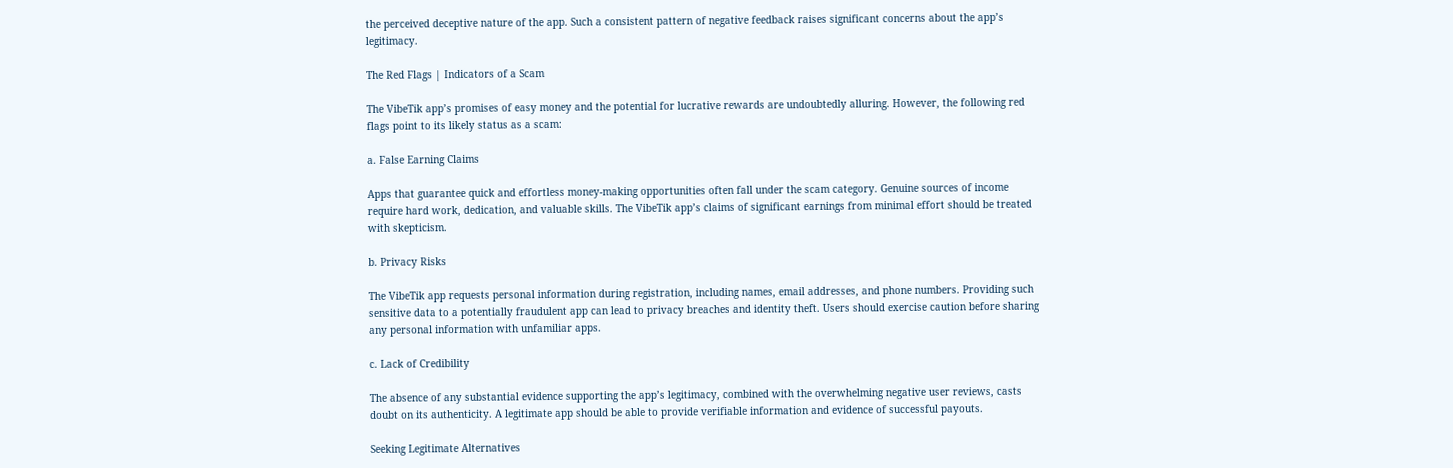the perceived deceptive nature of the app. Such a consistent pattern of negative feedback raises significant concerns about the app’s legitimacy.

The Red Flags | Indicators of a Scam

The VibeTik app’s promises of easy money and the potential for lucrative rewards are undoubtedly alluring. However, the following red flags point to its likely status as a scam:

a. False Earning Claims

Apps that guarantee quick and effortless money-making opportunities often fall under the scam category. Genuine sources of income require hard work, dedication, and valuable skills. The VibeTik app’s claims of significant earnings from minimal effort should be treated with skepticism.

b. Privacy Risks

The VibeTik app requests personal information during registration, including names, email addresses, and phone numbers. Providing such sensitive data to a potentially fraudulent app can lead to privacy breaches and identity theft. Users should exercise caution before sharing any personal information with unfamiliar apps.

c. Lack of Credibility

The absence of any substantial evidence supporting the app’s legitimacy, combined with the overwhelming negative user reviews, casts doubt on its authenticity. A legitimate app should be able to provide verifiable information and evidence of successful payouts.

Seeking Legitimate Alternatives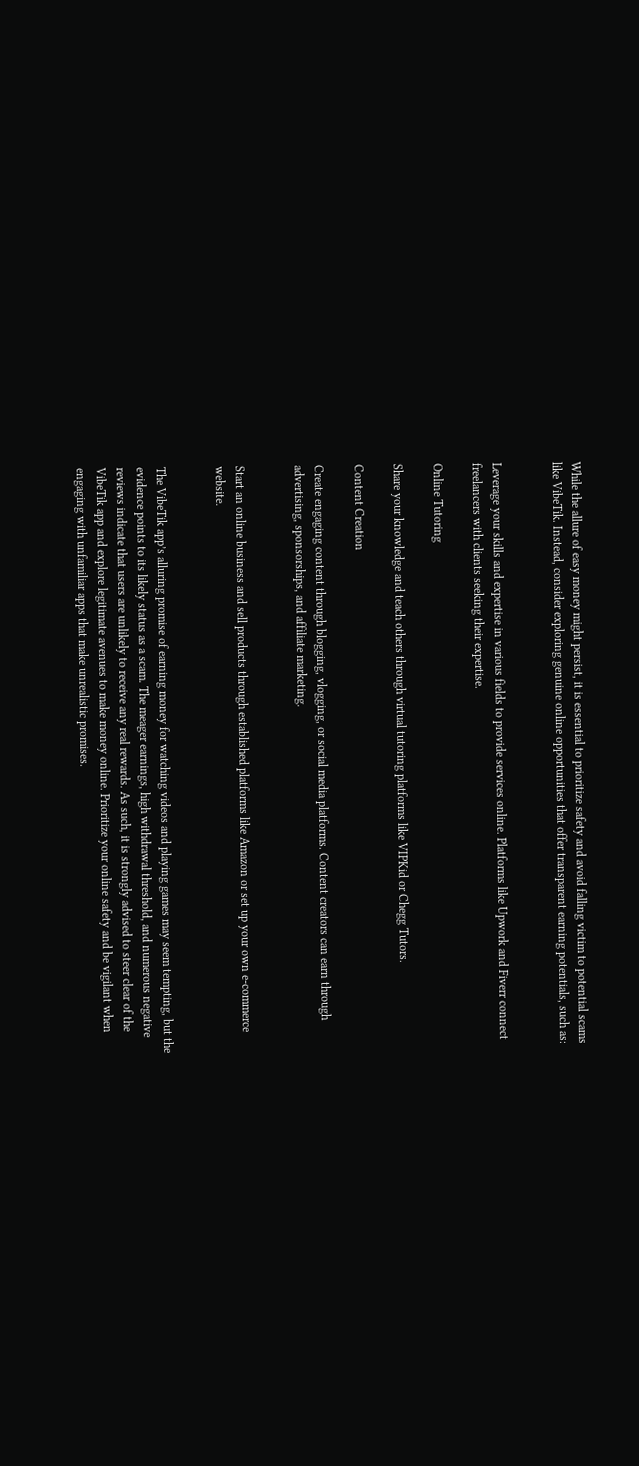While the allure of easy money might persist, it is essential to prioritize safety and avoid falling victim to potential scams like VibeTik. Instead, consider exploring genuine online opportunities that offer transparent earning potentials, such as:


Leverage your skills and expertise in various fields to provide services online. Platforms like Upwork and Fiverr connect freelancers with clients seeking their expertise.

Online Tutoring

Share your knowledge and teach others through virtual tutoring platforms like VIPKid or Chegg Tutors.

Content Creation

Create engaging content through blogging, vlogging, or social media platforms. Content creators can earn through advertising, sponsorships, and affiliate marketing.


Start an online business and sell products through established platforms like Amazon or set up your own e-commerce website.


The VibeTik app’s alluring promise of earning money for watching videos and playing games may seem tempting, but the evidence points to its likely status as a scam. The meager earnings, high withdrawal threshold, and numerous negative reviews indicate that users are unlikely to receive any real rewards. As such, it is strongly advised to steer clear of the VibeTik app and explore legitimate avenues to make money online. Prioritize your online safety and be vigilant when engaging with unfamiliar apps that make unrealistic promises.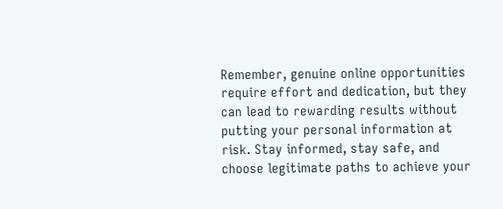Remember, genuine online opportunities require effort and dedication, but they can lead to rewarding results without putting your personal information at risk. Stay informed, stay safe, and choose legitimate paths to achieve your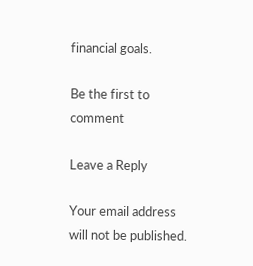financial goals.

Be the first to comment

Leave a Reply

Your email address will not be published.